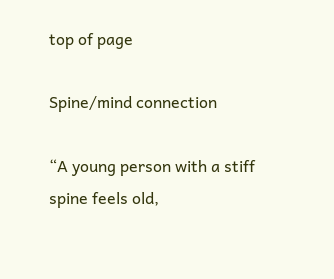top of page

Spine/mind connection

“A young person with a stiff spine feels old,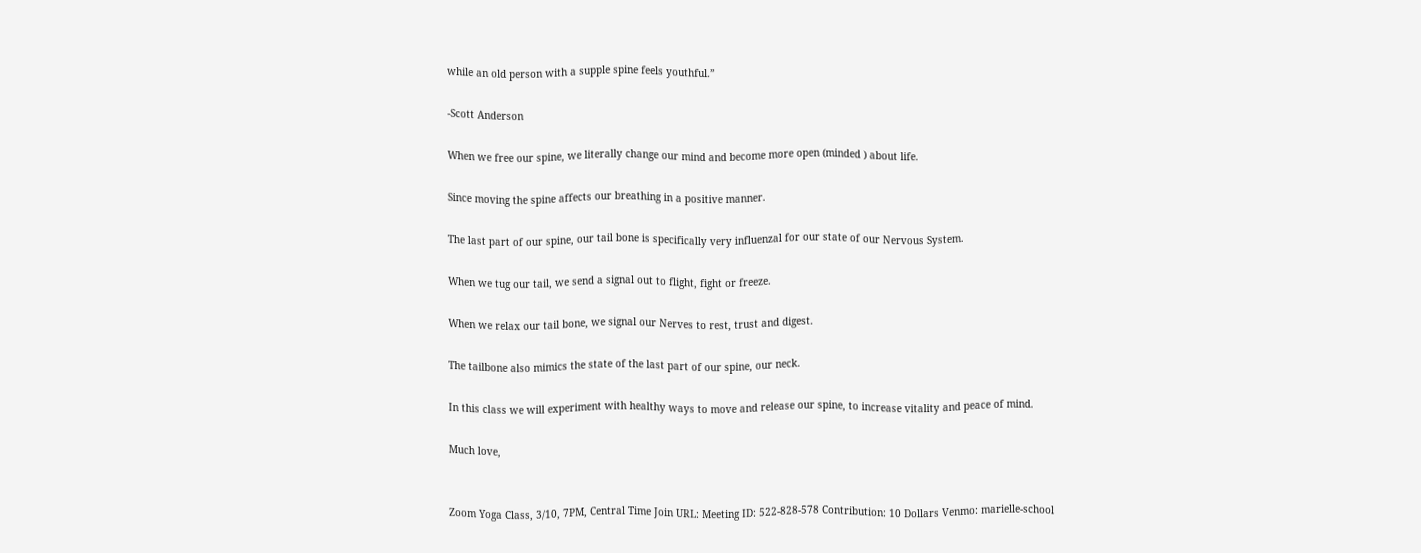while an old person with a supple spine feels youthful.”

-Scott Anderson

When we free our spine, we literally change our mind and become more open (minded ) about life.

Since moving the spine affects our breathing in a positive manner.

The last part of our spine, our tail bone is specifically very influenzal for our state of our Nervous System.

When we tug our tail, we send a signal out to flight, fight or freeze.

When we relax our tail bone, we signal our Nerves to rest, trust and digest.

The tailbone also mimics the state of the last part of our spine, our neck.

In this class we will experiment with healthy ways to move and release our spine, to increase vitality and peace of mind.

Much love,


Zoom Yoga Class, 3/10, 7PM, Central Time Join URL: Meeting ID: 522-828-578 Contribution: 10 Dollars Venmo: marielle-school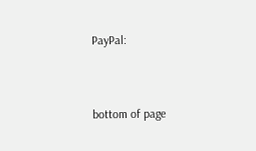PayPal:


bottom of page